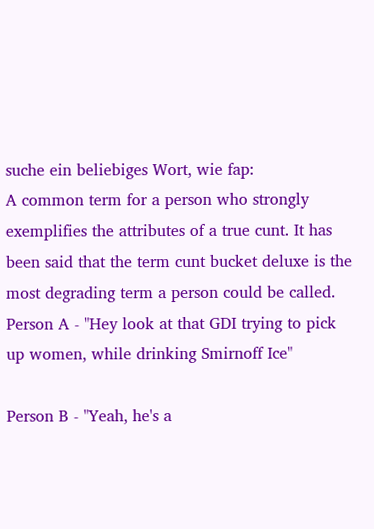suche ein beliebiges Wort, wie fap:
A common term for a person who strongly exemplifies the attributes of a true cunt. It has been said that the term cunt bucket deluxe is the most degrading term a person could be called.
Person A - "Hey look at that GDI trying to pick up women, while drinking Smirnoff Ice"

Person B - "Yeah, he's a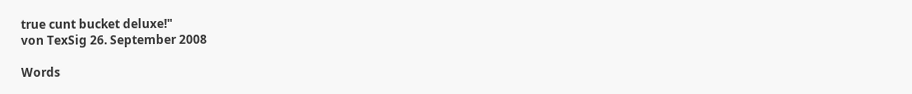true cunt bucket deluxe!"
von TexSig 26. September 2008

Words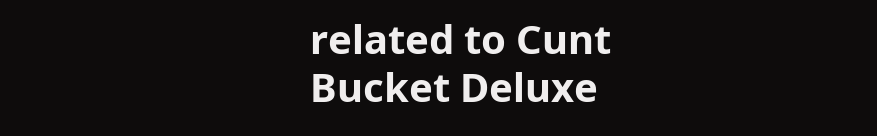related to Cunt Bucket Deluxe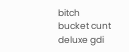bitch bucket cunt deluxe gdi